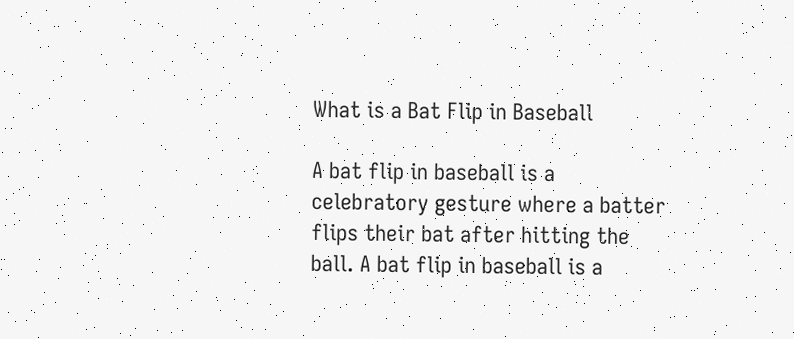What is a Bat Flip in Baseball

A bat flip in baseball is a celebratory gesture where a batter flips their bat after hitting the ball. A bat flip in baseball is a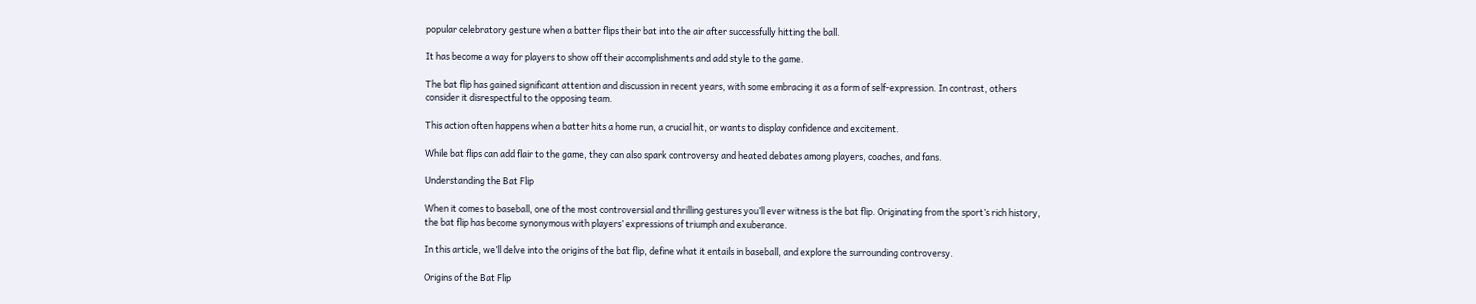popular celebratory gesture when a batter flips their bat into the air after successfully hitting the ball.

It has become a way for players to show off their accomplishments and add style to the game.

The bat flip has gained significant attention and discussion in recent years, with some embracing it as a form of self-expression. In contrast, others consider it disrespectful to the opposing team.

This action often happens when a batter hits a home run, a crucial hit, or wants to display confidence and excitement.

While bat flips can add flair to the game, they can also spark controversy and heated debates among players, coaches, and fans.

Understanding the Bat Flip

When it comes to baseball, one of the most controversial and thrilling gestures you’ll ever witness is the bat flip. Originating from the sport’s rich history, the bat flip has become synonymous with players’ expressions of triumph and exuberance.

In this article, we’ll delve into the origins of the bat flip, define what it entails in baseball, and explore the surrounding controversy.

Origins of the Bat Flip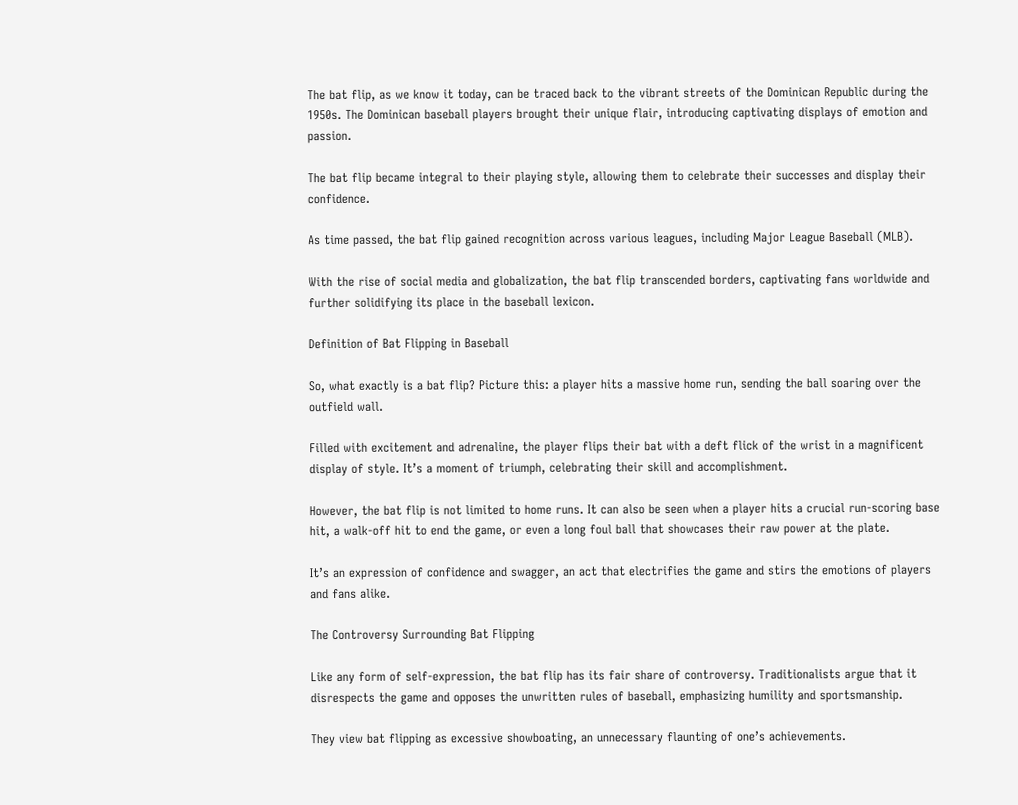The bat flip, as we know it today, can be traced back to the vibrant streets of the Dominican Republic during the 1950s. The Dominican baseball players brought their unique flair, introducing captivating displays of emotion and passion.

The bat flip became integral to their playing style, allowing them to celebrate their successes and display their confidence.

As time passed, the bat flip gained recognition across various leagues, including Major League Baseball (MLB).

With the rise of social media and globalization, the bat flip transcended borders, captivating fans worldwide and further solidifying its place in the baseball lexicon.

Definition of Bat Flipping in Baseball

So, what exactly is a bat flip? Picture this: a player hits a massive home run, sending the ball soaring over the outfield wall.

Filled with excitement and adrenaline, the player flips their bat with a deft flick of the wrist in a magnificent display of style. It’s a moment of triumph, celebrating their skill and accomplishment.

However, the bat flip is not limited to home runs. It can also be seen when a player hits a crucial run-scoring base hit, a walk-off hit to end the game, or even a long foul ball that showcases their raw power at the plate.

It’s an expression of confidence and swagger, an act that electrifies the game and stirs the emotions of players and fans alike.

The Controversy Surrounding Bat Flipping

Like any form of self-expression, the bat flip has its fair share of controversy. Traditionalists argue that it disrespects the game and opposes the unwritten rules of baseball, emphasizing humility and sportsmanship.

They view bat flipping as excessive showboating, an unnecessary flaunting of one’s achievements.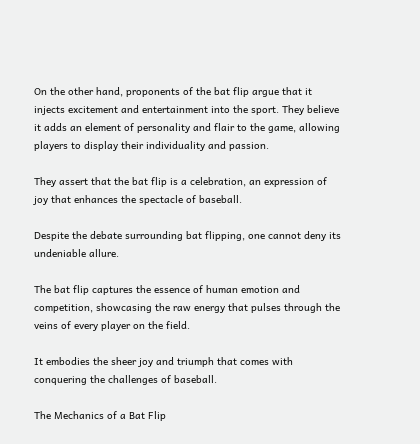On the other hand, proponents of the bat flip argue that it injects excitement and entertainment into the sport. They believe it adds an element of personality and flair to the game, allowing players to display their individuality and passion.

They assert that the bat flip is a celebration, an expression of joy that enhances the spectacle of baseball.

Despite the debate surrounding bat flipping, one cannot deny its undeniable allure.

The bat flip captures the essence of human emotion and competition, showcasing the raw energy that pulses through the veins of every player on the field.

It embodies the sheer joy and triumph that comes with conquering the challenges of baseball.

The Mechanics of a Bat Flip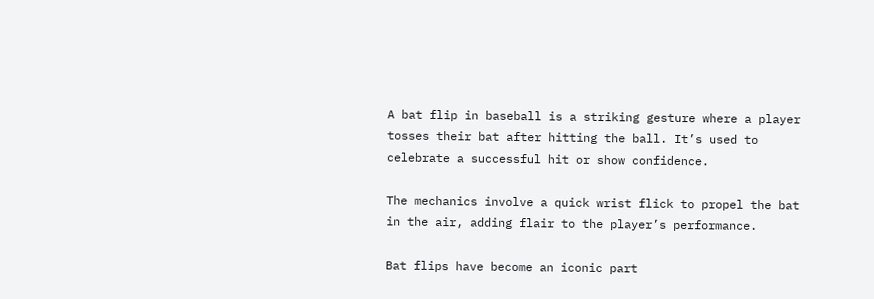A bat flip in baseball is a striking gesture where a player tosses their bat after hitting the ball. It’s used to celebrate a successful hit or show confidence.

The mechanics involve a quick wrist flick to propel the bat in the air, adding flair to the player’s performance.

Bat flips have become an iconic part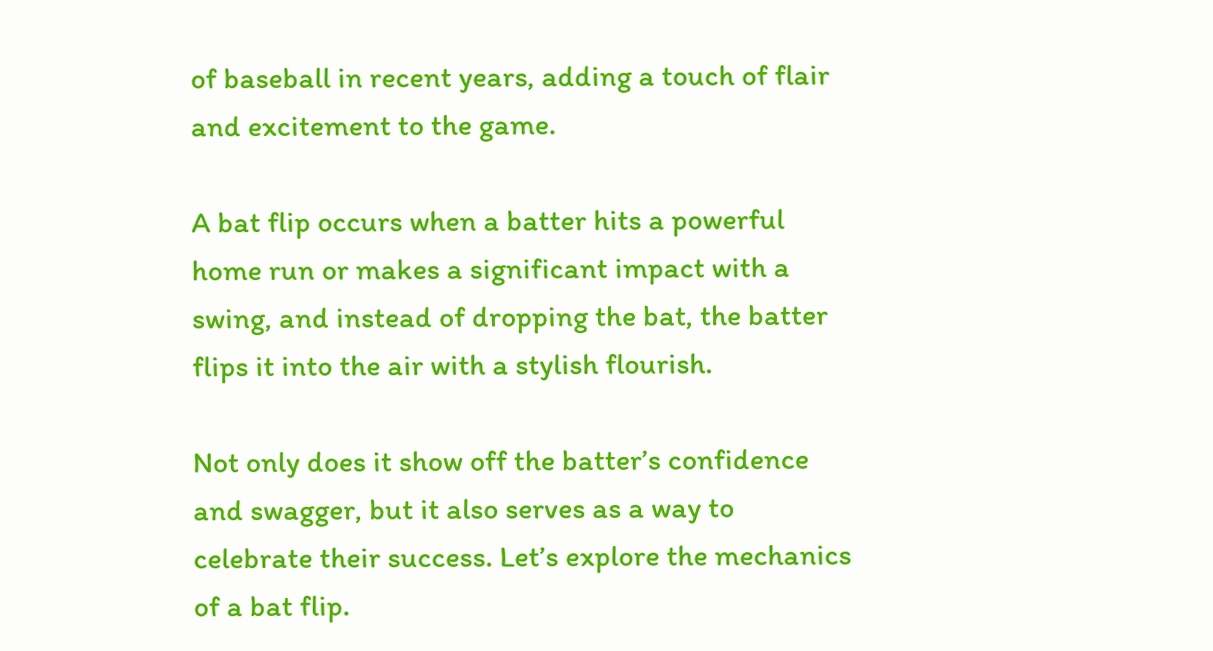of baseball in recent years, adding a touch of flair and excitement to the game.

A bat flip occurs when a batter hits a powerful home run or makes a significant impact with a swing, and instead of dropping the bat, the batter flips it into the air with a stylish flourish.

Not only does it show off the batter’s confidence and swagger, but it also serves as a way to celebrate their success. Let’s explore the mechanics of a bat flip.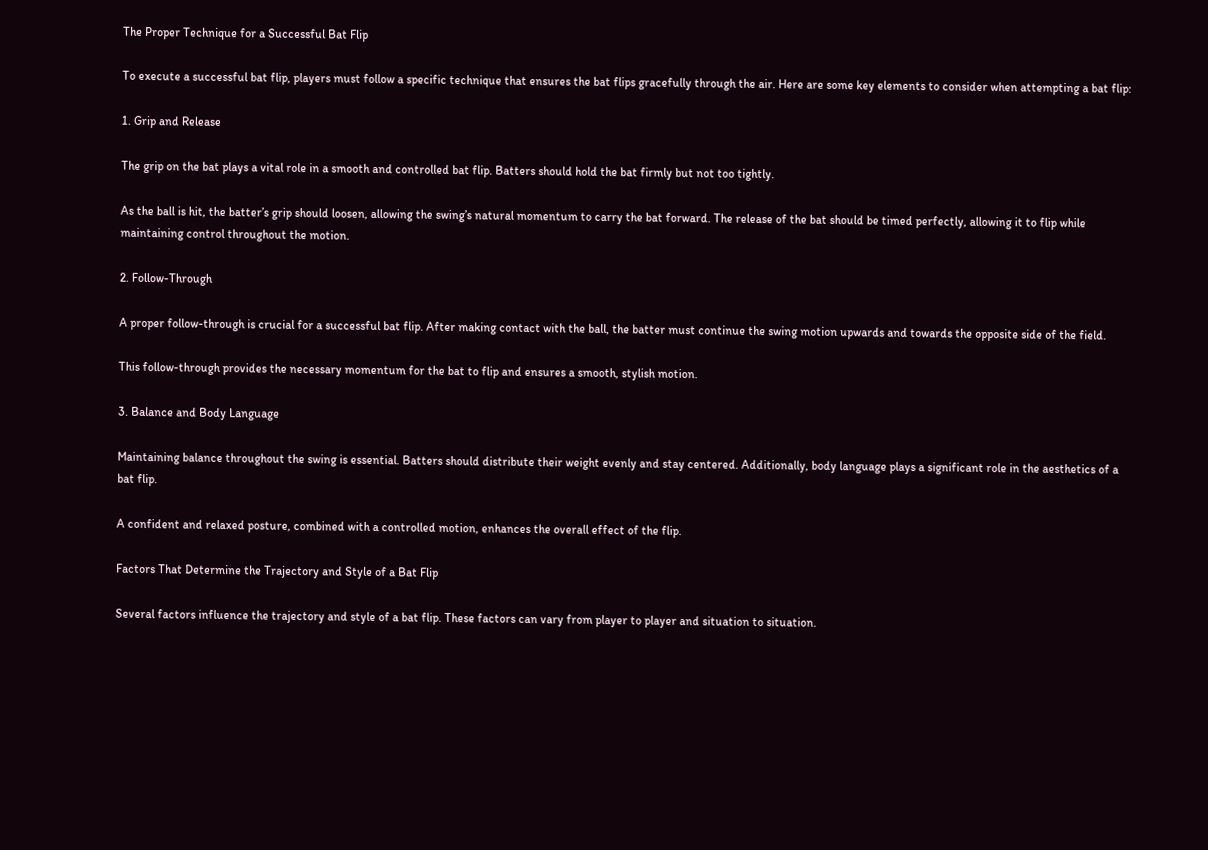The Proper Technique for a Successful Bat Flip

To execute a successful bat flip, players must follow a specific technique that ensures the bat flips gracefully through the air. Here are some key elements to consider when attempting a bat flip:

1. Grip and Release

The grip on the bat plays a vital role in a smooth and controlled bat flip. Batters should hold the bat firmly but not too tightly.

As the ball is hit, the batter’s grip should loosen, allowing the swing’s natural momentum to carry the bat forward. The release of the bat should be timed perfectly, allowing it to flip while maintaining control throughout the motion.

2. Follow-Through

A proper follow-through is crucial for a successful bat flip. After making contact with the ball, the batter must continue the swing motion upwards and towards the opposite side of the field.

This follow-through provides the necessary momentum for the bat to flip and ensures a smooth, stylish motion.

3. Balance and Body Language

Maintaining balance throughout the swing is essential. Batters should distribute their weight evenly and stay centered. Additionally, body language plays a significant role in the aesthetics of a bat flip.

A confident and relaxed posture, combined with a controlled motion, enhances the overall effect of the flip.

Factors That Determine the Trajectory and Style of a Bat Flip

Several factors influence the trajectory and style of a bat flip. These factors can vary from player to player and situation to situation.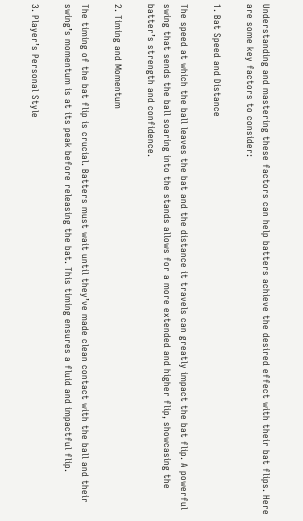Understanding and mastering these factors can help batters achieve the desired effect with their bat flips. Here are some key factors to consider:

1. Bat Speed and Distance

The speed at which the ball leaves the bat and the distance it travels can greatly impact the bat flip. A powerful swing that sends the ball soaring into the stands allows for a more extended and higher flip, showcasing the batter’s strength and confidence.

2. Timing and Momentum

The timing of the bat flip is crucial. Batters must wait until they’ve made clean contact with the ball and their swing’s momentum is at its peak before releasing the bat. This timing ensures a fluid and impactful flip.

3. Player’s Personal Style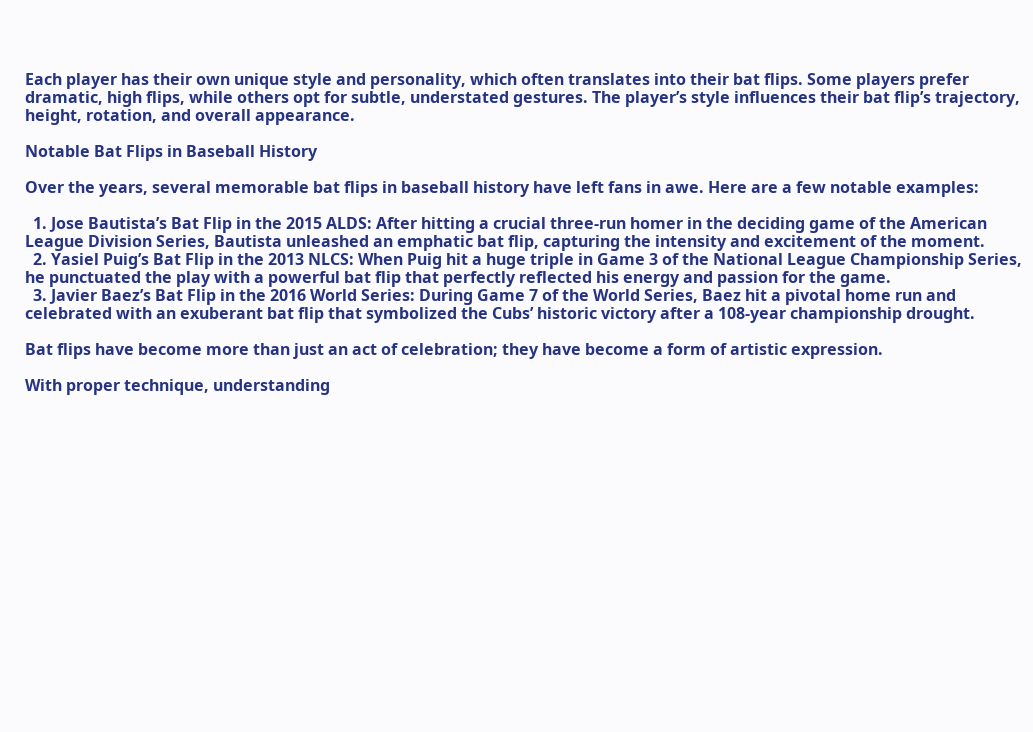Each player has their own unique style and personality, which often translates into their bat flips. Some players prefer dramatic, high flips, while others opt for subtle, understated gestures. The player’s style influences their bat flip’s trajectory, height, rotation, and overall appearance.

Notable Bat Flips in Baseball History

Over the years, several memorable bat flips in baseball history have left fans in awe. Here are a few notable examples:

  1. Jose Bautista’s Bat Flip in the 2015 ALDS: After hitting a crucial three-run homer in the deciding game of the American League Division Series, Bautista unleashed an emphatic bat flip, capturing the intensity and excitement of the moment.
  2. Yasiel Puig’s Bat Flip in the 2013 NLCS: When Puig hit a huge triple in Game 3 of the National League Championship Series, he punctuated the play with a powerful bat flip that perfectly reflected his energy and passion for the game.
  3. Javier Baez’s Bat Flip in the 2016 World Series: During Game 7 of the World Series, Baez hit a pivotal home run and celebrated with an exuberant bat flip that symbolized the Cubs’ historic victory after a 108-year championship drought.

Bat flips have become more than just an act of celebration; they have become a form of artistic expression.

With proper technique, understanding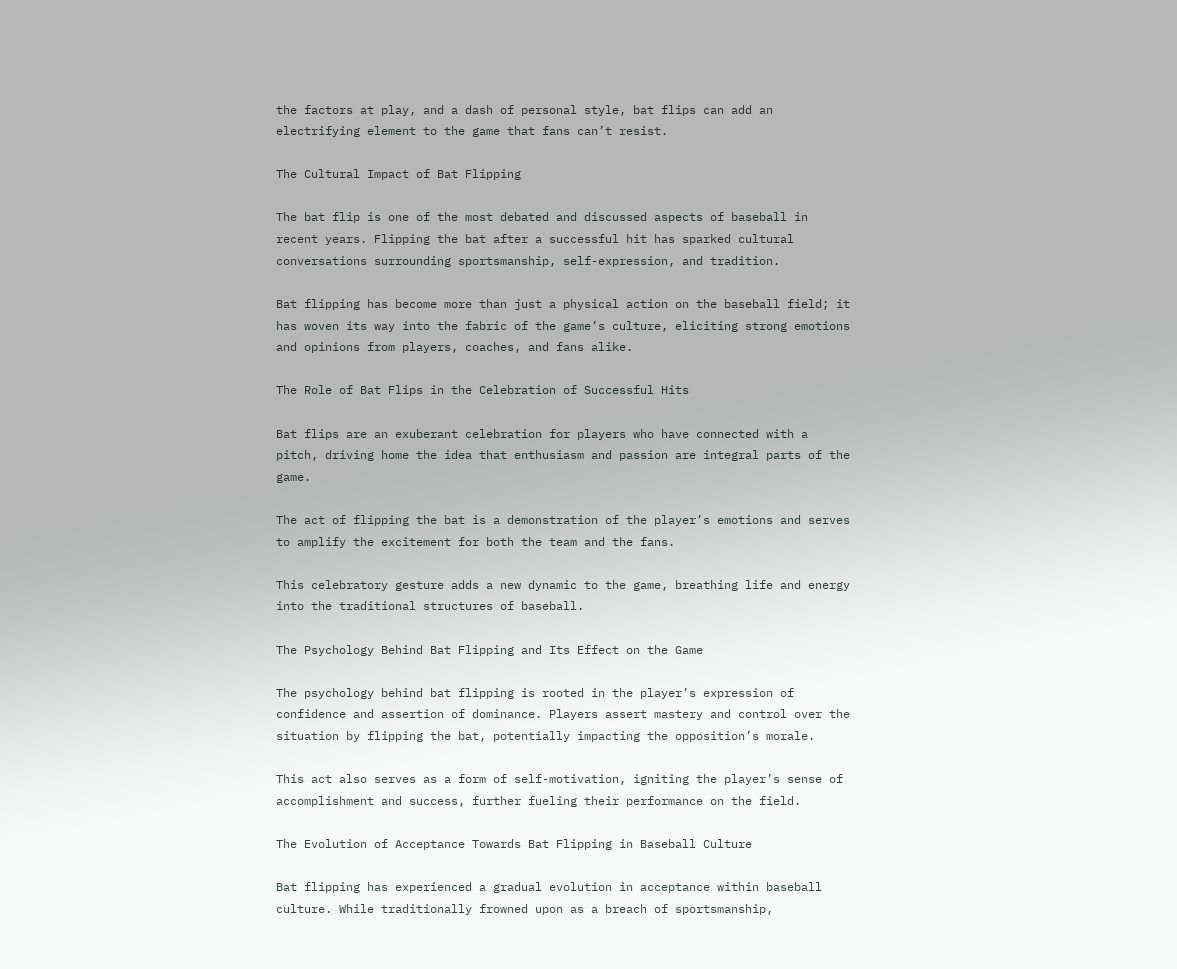the factors at play, and a dash of personal style, bat flips can add an electrifying element to the game that fans can’t resist.

The Cultural Impact of Bat Flipping

The bat flip is one of the most debated and discussed aspects of baseball in recent years. Flipping the bat after a successful hit has sparked cultural conversations surrounding sportsmanship, self-expression, and tradition.

Bat flipping has become more than just a physical action on the baseball field; it has woven its way into the fabric of the game’s culture, eliciting strong emotions and opinions from players, coaches, and fans alike.

The Role of Bat Flips in the Celebration of Successful Hits

Bat flips are an exuberant celebration for players who have connected with a pitch, driving home the idea that enthusiasm and passion are integral parts of the game.

The act of flipping the bat is a demonstration of the player’s emotions and serves to amplify the excitement for both the team and the fans.

This celebratory gesture adds a new dynamic to the game, breathing life and energy into the traditional structures of baseball.

The Psychology Behind Bat Flipping and Its Effect on the Game

The psychology behind bat flipping is rooted in the player’s expression of confidence and assertion of dominance. Players assert mastery and control over the situation by flipping the bat, potentially impacting the opposition’s morale.

This act also serves as a form of self-motivation, igniting the player’s sense of accomplishment and success, further fueling their performance on the field.

The Evolution of Acceptance Towards Bat Flipping in Baseball Culture

Bat flipping has experienced a gradual evolution in acceptance within baseball culture. While traditionally frowned upon as a breach of sportsmanship,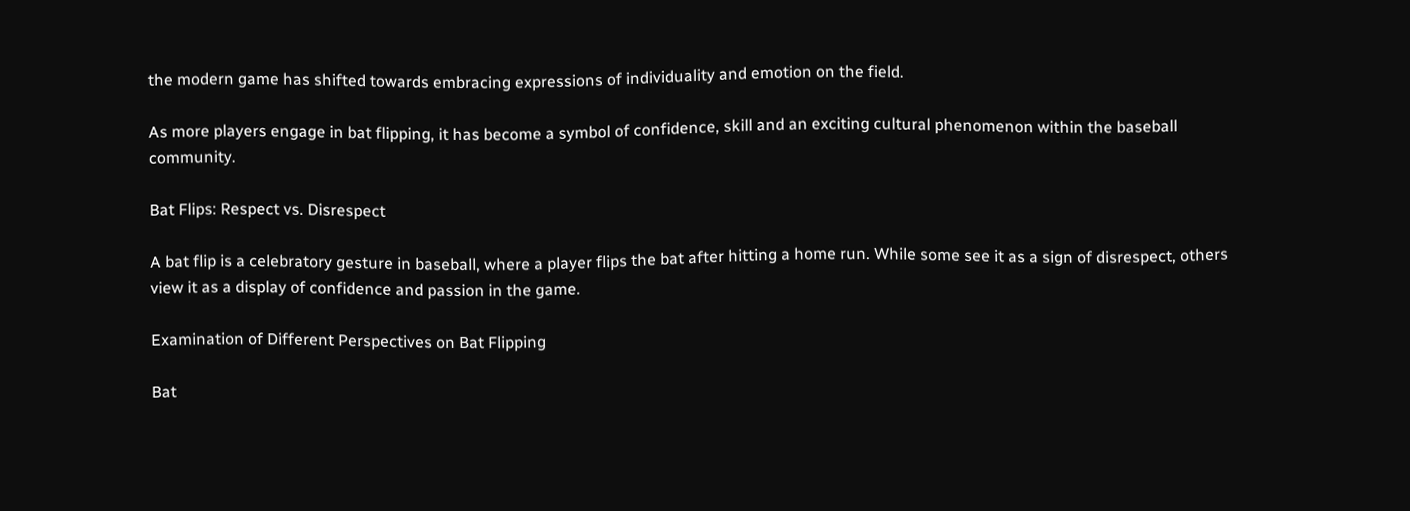the modern game has shifted towards embracing expressions of individuality and emotion on the field.

As more players engage in bat flipping, it has become a symbol of confidence, skill and an exciting cultural phenomenon within the baseball community.

Bat Flips: Respect vs. Disrespect

A bat flip is a celebratory gesture in baseball, where a player flips the bat after hitting a home run. While some see it as a sign of disrespect, others view it as a display of confidence and passion in the game.

Examination of Different Perspectives on Bat Flipping

Bat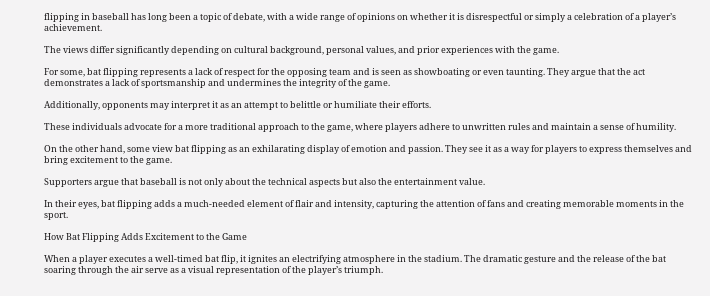flipping in baseball has long been a topic of debate, with a wide range of opinions on whether it is disrespectful or simply a celebration of a player’s achievement.

The views differ significantly depending on cultural background, personal values, and prior experiences with the game.

For some, bat flipping represents a lack of respect for the opposing team and is seen as showboating or even taunting. They argue that the act demonstrates a lack of sportsmanship and undermines the integrity of the game.

Additionally, opponents may interpret it as an attempt to belittle or humiliate their efforts.

These individuals advocate for a more traditional approach to the game, where players adhere to unwritten rules and maintain a sense of humility.

On the other hand, some view bat flipping as an exhilarating display of emotion and passion. They see it as a way for players to express themselves and bring excitement to the game.

Supporters argue that baseball is not only about the technical aspects but also the entertainment value.

In their eyes, bat flipping adds a much-needed element of flair and intensity, capturing the attention of fans and creating memorable moments in the sport.

How Bat Flipping Adds Excitement to the Game

When a player executes a well-timed bat flip, it ignites an electrifying atmosphere in the stadium. The dramatic gesture and the release of the bat soaring through the air serve as a visual representation of the player’s triumph.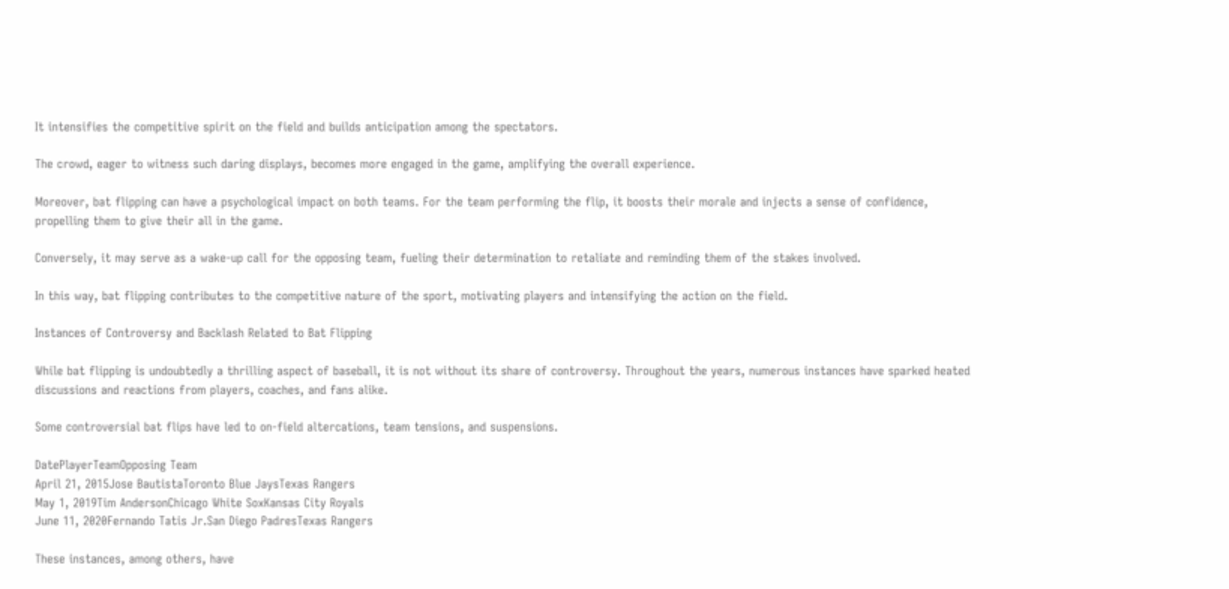It intensifies the competitive spirit on the field and builds anticipation among the spectators.

The crowd, eager to witness such daring displays, becomes more engaged in the game, amplifying the overall experience.

Moreover, bat flipping can have a psychological impact on both teams. For the team performing the flip, it boosts their morale and injects a sense of confidence, propelling them to give their all in the game.

Conversely, it may serve as a wake-up call for the opposing team, fueling their determination to retaliate and reminding them of the stakes involved.

In this way, bat flipping contributes to the competitive nature of the sport, motivating players and intensifying the action on the field.

Instances of Controversy and Backlash Related to Bat Flipping

While bat flipping is undoubtedly a thrilling aspect of baseball, it is not without its share of controversy. Throughout the years, numerous instances have sparked heated discussions and reactions from players, coaches, and fans alike.

Some controversial bat flips have led to on-field altercations, team tensions, and suspensions.

DatePlayerTeamOpposing Team
April 21, 2015Jose BautistaToronto Blue JaysTexas Rangers
May 1, 2019Tim AndersonChicago White SoxKansas City Royals
June 11, 2020Fernando Tatis Jr.San Diego PadresTexas Rangers

These instances, among others, have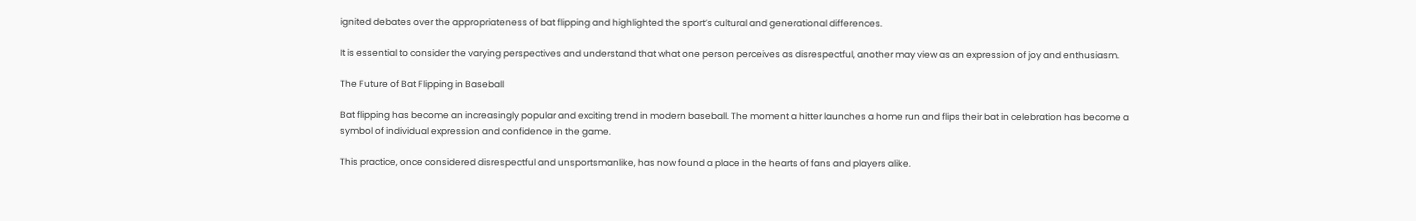ignited debates over the appropriateness of bat flipping and highlighted the sport’s cultural and generational differences.

It is essential to consider the varying perspectives and understand that what one person perceives as disrespectful, another may view as an expression of joy and enthusiasm.

The Future of Bat Flipping in Baseball

Bat flipping has become an increasingly popular and exciting trend in modern baseball. The moment a hitter launches a home run and flips their bat in celebration has become a symbol of individual expression and confidence in the game.

This practice, once considered disrespectful and unsportsmanlike, has now found a place in the hearts of fans and players alike.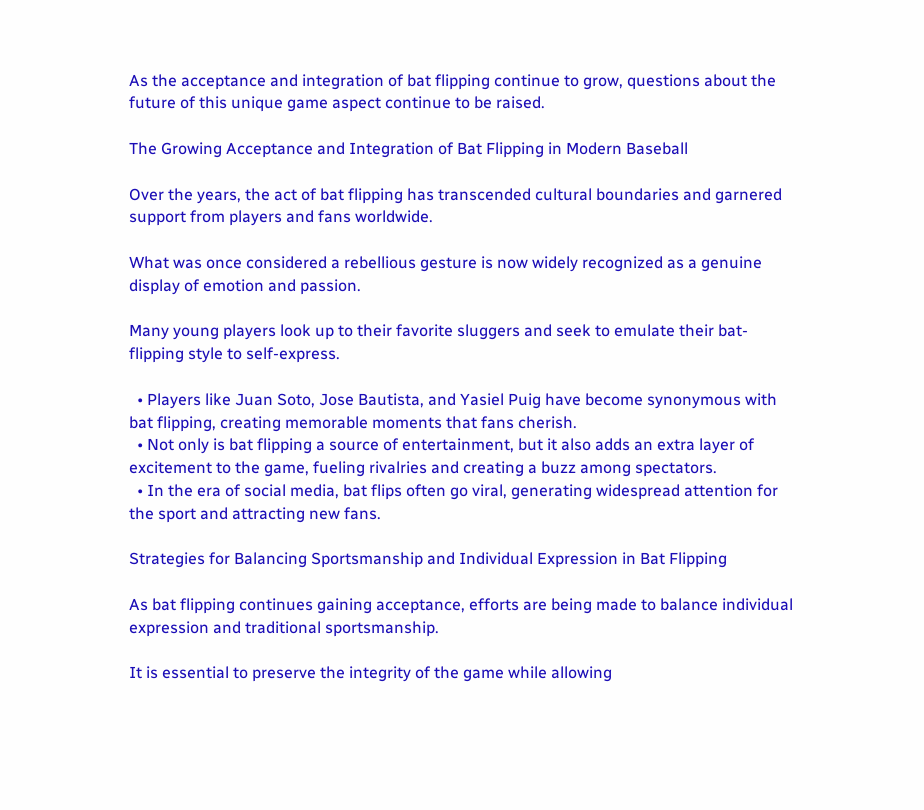As the acceptance and integration of bat flipping continue to grow, questions about the future of this unique game aspect continue to be raised.

The Growing Acceptance and Integration of Bat Flipping in Modern Baseball

Over the years, the act of bat flipping has transcended cultural boundaries and garnered support from players and fans worldwide.

What was once considered a rebellious gesture is now widely recognized as a genuine display of emotion and passion.

Many young players look up to their favorite sluggers and seek to emulate their bat-flipping style to self-express.

  • Players like Juan Soto, Jose Bautista, and Yasiel Puig have become synonymous with bat flipping, creating memorable moments that fans cherish.
  • Not only is bat flipping a source of entertainment, but it also adds an extra layer of excitement to the game, fueling rivalries and creating a buzz among spectators.
  • In the era of social media, bat flips often go viral, generating widespread attention for the sport and attracting new fans.

Strategies for Balancing Sportsmanship and Individual Expression in Bat Flipping

As bat flipping continues gaining acceptance, efforts are being made to balance individual expression and traditional sportsmanship.

It is essential to preserve the integrity of the game while allowing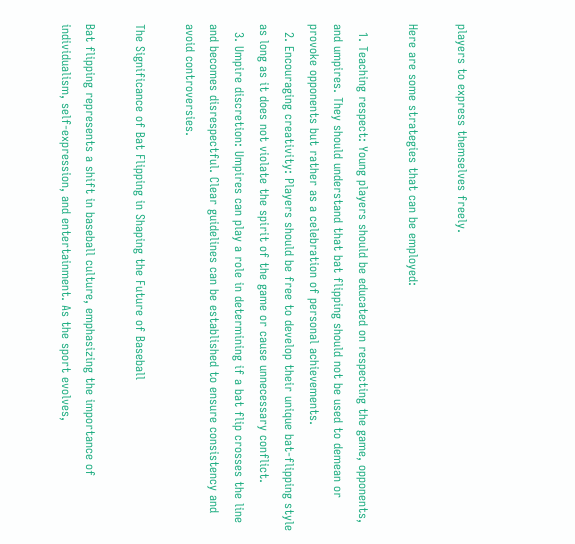players to express themselves freely.

Here are some strategies that can be employed:

  1. Teaching respect: Young players should be educated on respecting the game, opponents, and umpires. They should understand that bat flipping should not be used to demean or provoke opponents but rather as a celebration of personal achievements.
  2. Encouraging creativity: Players should be free to develop their unique bat-flipping style as long as it does not violate the spirit of the game or cause unnecessary conflict.
  3. Umpire discretion: Umpires can play a role in determining if a bat flip crosses the line and becomes disrespectful. Clear guidelines can be established to ensure consistency and avoid controversies.

The Significance of Bat Flipping in Shaping the Future of Baseball

Bat flipping represents a shift in baseball culture, emphasizing the importance of individualism, self-expression, and entertainment. As the sport evolves,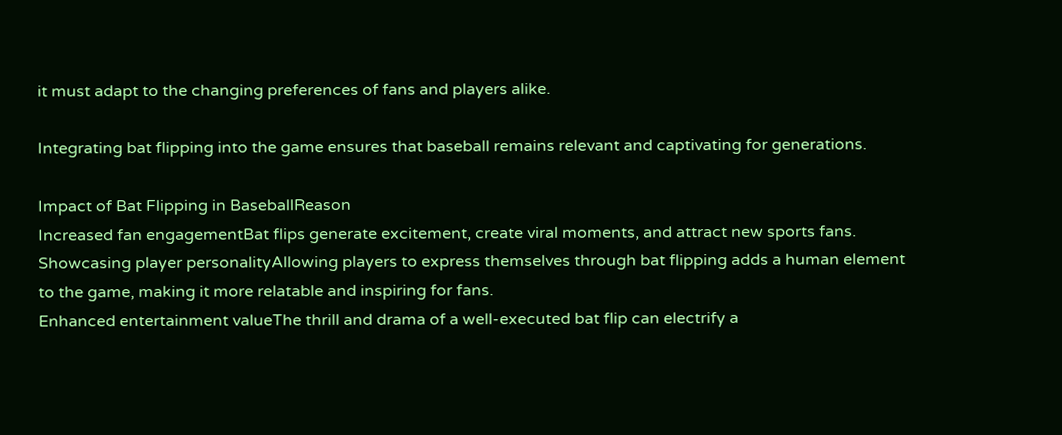it must adapt to the changing preferences of fans and players alike.

Integrating bat flipping into the game ensures that baseball remains relevant and captivating for generations.

Impact of Bat Flipping in BaseballReason
Increased fan engagementBat flips generate excitement, create viral moments, and attract new sports fans.
Showcasing player personalityAllowing players to express themselves through bat flipping adds a human element to the game, making it more relatable and inspiring for fans.
Enhanced entertainment valueThe thrill and drama of a well-executed bat flip can electrify a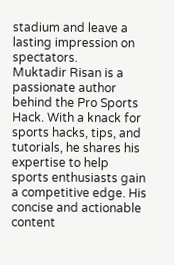stadium and leave a lasting impression on spectators.
Muktadir Risan is a passionate author behind the Pro Sports Hack. With a knack for sports hacks, tips, and tutorials, he shares his expertise to help sports enthusiasts gain a competitive edge. His concise and actionable content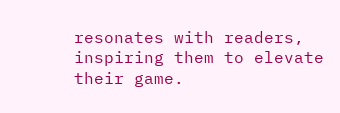resonates with readers, inspiring them to elevate their game.